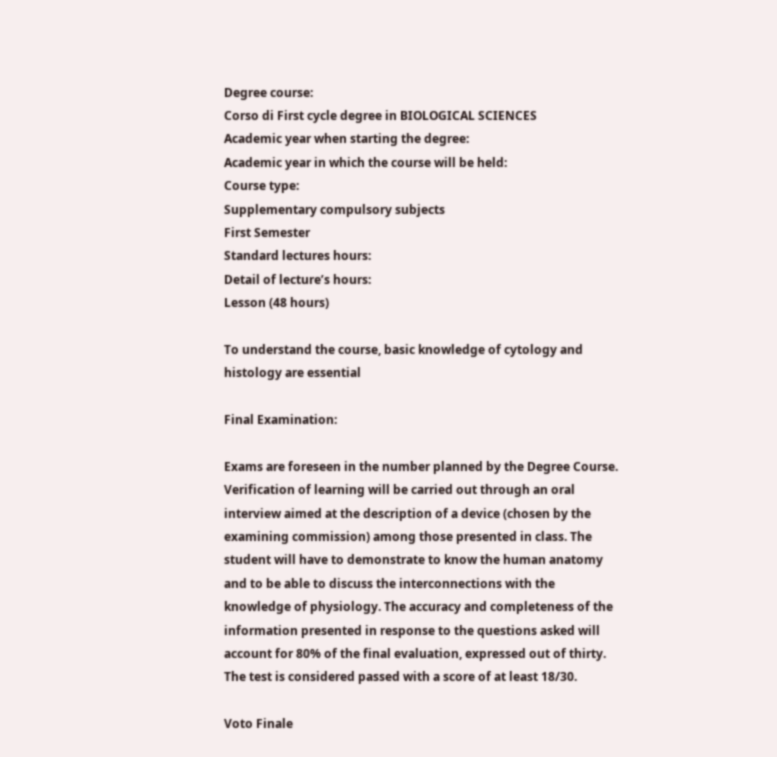Degree course:
Corso di First cycle degree in BIOLOGICAL SCIENCES
Academic year when starting the degree:
Academic year in which the course will be held:
Course type:
Supplementary compulsory subjects
First Semester
Standard lectures hours:
Detail of lecture’s hours:
Lesson (48 hours)

To understand the course, basic knowledge of cytology and histology are essential

Final Examination:

Exams are foreseen in the number planned by the Degree Course. Verification of learning will be carried out through an oral interview aimed at the description of a device (chosen by the examining commission) among those presented in class. The student will have to demonstrate to know the human anatomy and to be able to discuss the interconnections with the knowledge of physiology. The accuracy and completeness of the information presented in response to the questions asked will account for 80% of the final evaluation, expressed out of thirty. The test is considered passed with a score of at least 18/30.

Voto Finale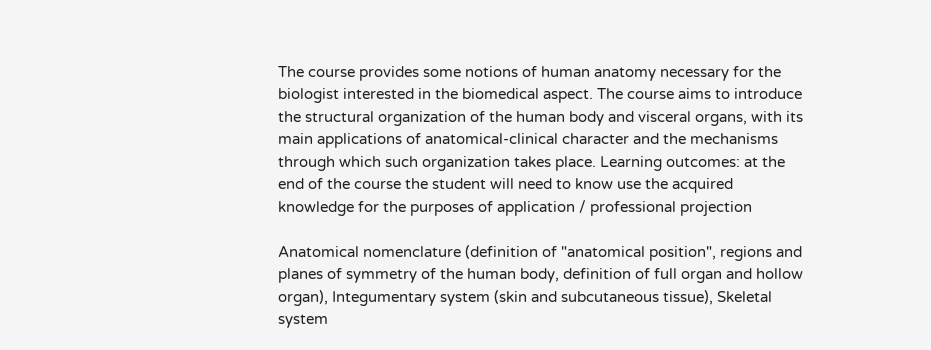The course provides some notions of human anatomy necessary for the biologist interested in the biomedical aspect. The course aims to introduce the structural organization of the human body and visceral organs, with its main applications of anatomical-clinical character and the mechanisms through which such organization takes place. Learning outcomes: at the end of the course the student will need to know use the acquired knowledge for the purposes of application / professional projection

Anatomical nomenclature (definition of "anatomical position", regions and planes of symmetry of the human body, definition of full organ and hollow organ), Integumentary system (skin and subcutaneous tissue), Skeletal system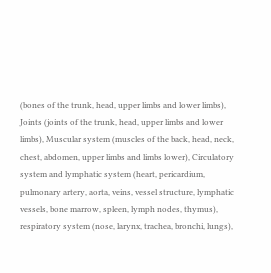(bones of the trunk, head, upper limbs and lower limbs), Joints (joints of the trunk, head, upper limbs and lower limbs), Muscular system (muscles of the back, head, neck, chest, abdomen, upper limbs and limbs lower), Circulatory system and lymphatic system (heart, pericardium, pulmonary artery, aorta, veins, vessel structure, lymphatic vessels, bone marrow, spleen, lymph nodes, thymus), respiratory system (nose, larynx, trachea, bronchi, lungs),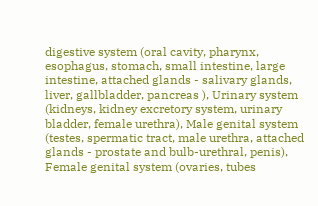digestive system (oral cavity, pharynx, esophagus, stomach, small intestine, large intestine, attached glands - salivary glands, liver, gallbladder, pancreas ), Urinary system (kidneys, kidney excretory system, urinary bladder, female urethra), Male genital system (testes, spermatic tract, male urethra, attached glands - prostate and bulb-urethral, penis), Female genital system (ovaries, tubes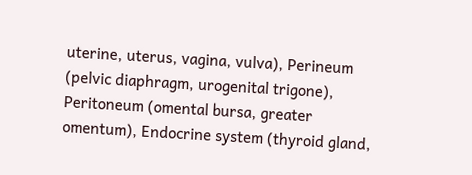uterine, uterus, vagina, vulva), Perineum (pelvic diaphragm, urogenital trigone), Peritoneum (omental bursa, greater omentum), Endocrine system (thyroid gland,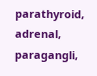parathyroid, adrenal, paragangli,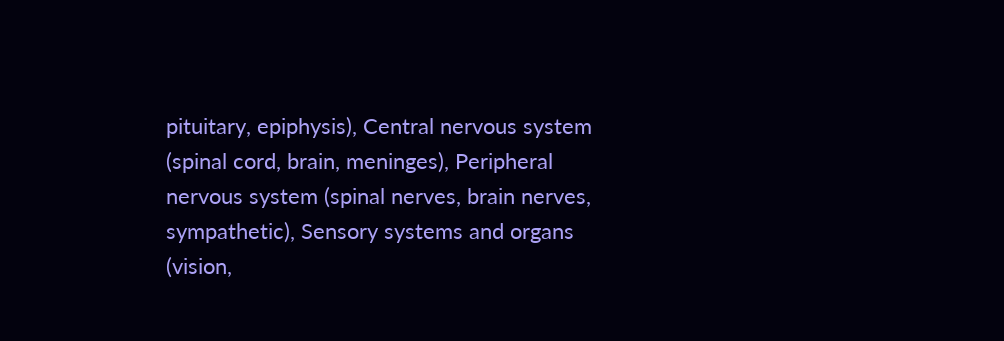pituitary, epiphysis), Central nervous system (spinal cord, brain, meninges), Peripheral nervous system (spinal nerves, brain nerves, sympathetic), Sensory systems and organs (vision,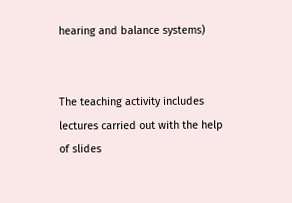hearing and balance systems)


The teaching activity includes lectures carried out with the help of slides